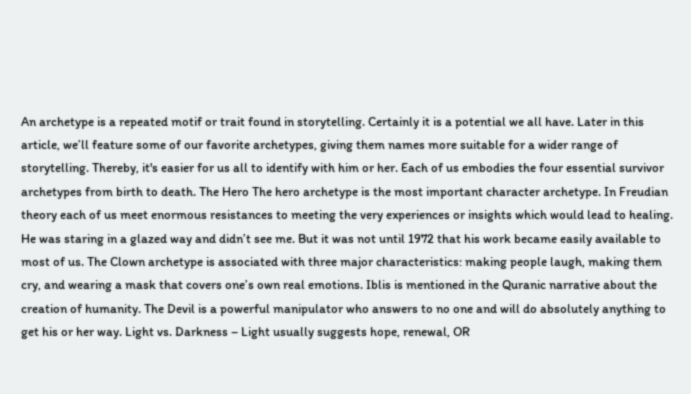An archetype is a repeated motif or trait found in storytelling. Certainly it is a potential we all have. Later in this article, we’ll feature some of our favorite archetypes, giving them names more suitable for a wider range of storytelling. Thereby, it's easier for us all to identify with him or her. Each of us embodies the four essential survivor archetypes from birth to death. The Hero The hero archetype is the most important character archetype. In Freudian theory each of us meet enormous resistances to meeting the very experiences or insights which would lead to healing. He was staring in a glazed way and didn’t see me. But it was not until 1972 that his work became easily available to most of us. The Clown archetype is associated with three major characteristics: making people laugh, making them cry, and wearing a mask that covers one’s own real emotions. Iblis is mentioned in the Quranic narrative about the creation of humanity. The Devil is a powerful manipulator who answers to no one and will do absolutely anything to get his or her way. Light vs. Darkness – Light usually suggests hope, renewal, OR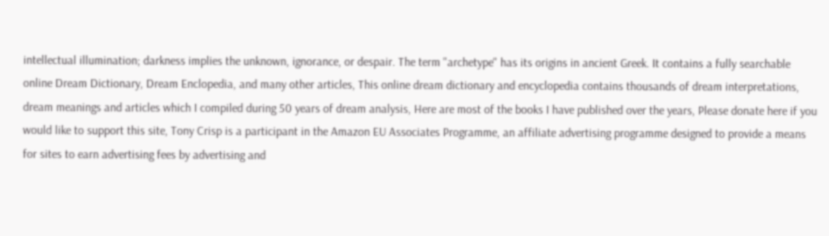intellectual illumination; darkness implies the unknown, ignorance, or despair. The term "archetype" has its origins in ancient Greek. It contains a fully searchable online Dream Dictionary, Dream Enclopedia, and many other articles, This online dream dictionary and encyclopedia contains thousands of dream interpretations, dream meanings and articles which I compiled during 50 years of dream analysis, Here are most of the books I have published over the years, Please donate here if you would like to support this site, Tony Crisp is a participant in the Amazon EU Associates Programme, an affiliate advertising programme designed to provide a means for sites to earn advertising fees by advertising and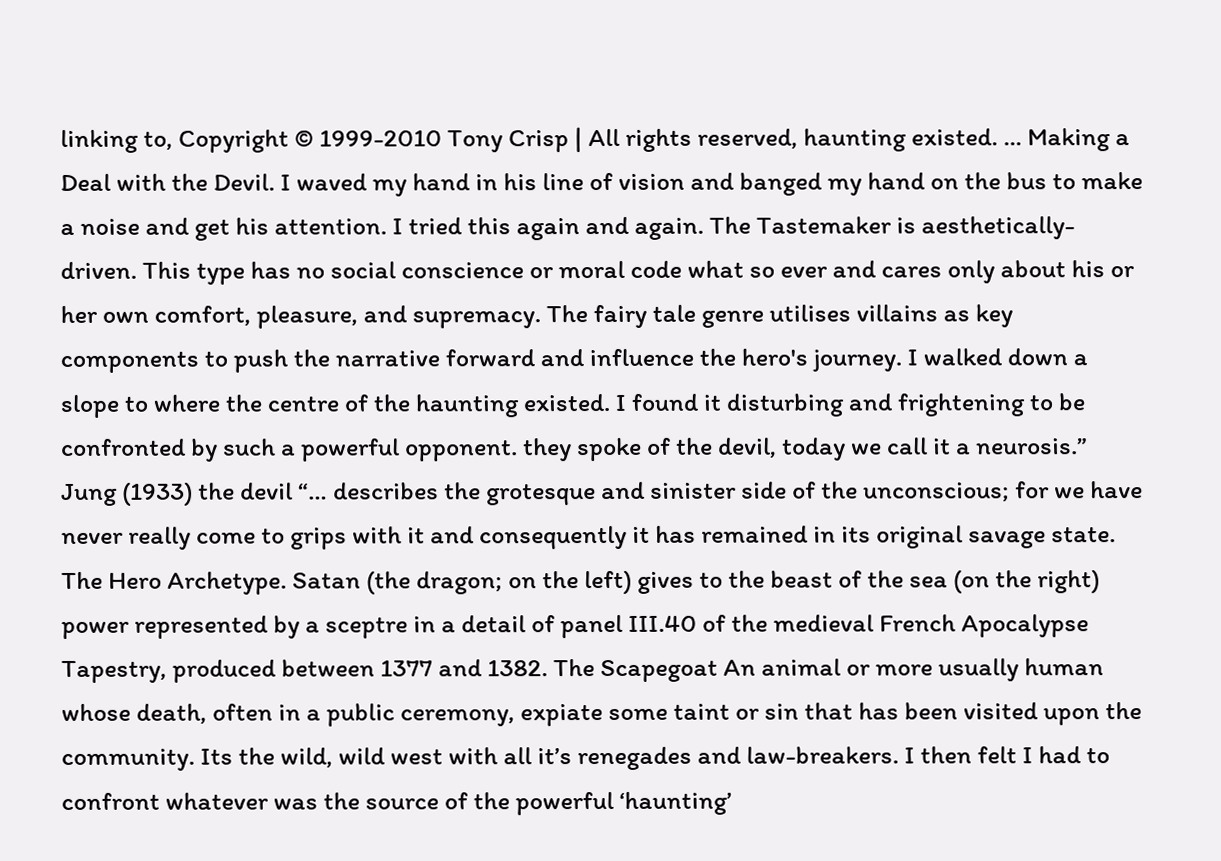linking to, Copyright © 1999-2010 Tony Crisp | All rights reserved, haunting existed. ... Making a Deal with the Devil. I waved my hand in his line of vision and banged my hand on the bus to make a noise and get his attention. I tried this again and again. The Tastemaker is aesthetically-driven. This type has no social conscience or moral code what so ever and cares only about his or her own comfort, pleasure, and supremacy. The fairy tale genre utilises villains as key components to push the narrative forward and influence the hero's journey. I walked down a slope to where the centre of the haunting existed. I found it disturbing and frightening to be confronted by such a powerful opponent. they spoke of the devil, today we call it a neurosis.” Jung (1933) the devil “… describes the grotesque and sinister side of the unconscious; for we have never really come to grips with it and consequently it has remained in its original savage state. The Hero Archetype. Satan (the dragon; on the left) gives to the beast of the sea (on the right) power represented by a sceptre in a detail of panel III.40 of the medieval French Apocalypse Tapestry, produced between 1377 and 1382. The Scapegoat An animal or more usually human whose death, often in a public ceremony, expiate some taint or sin that has been visited upon the community. Its the wild, wild west with all it’s renegades and law-breakers. I then felt I had to confront whatever was the source of the powerful ‘haunting’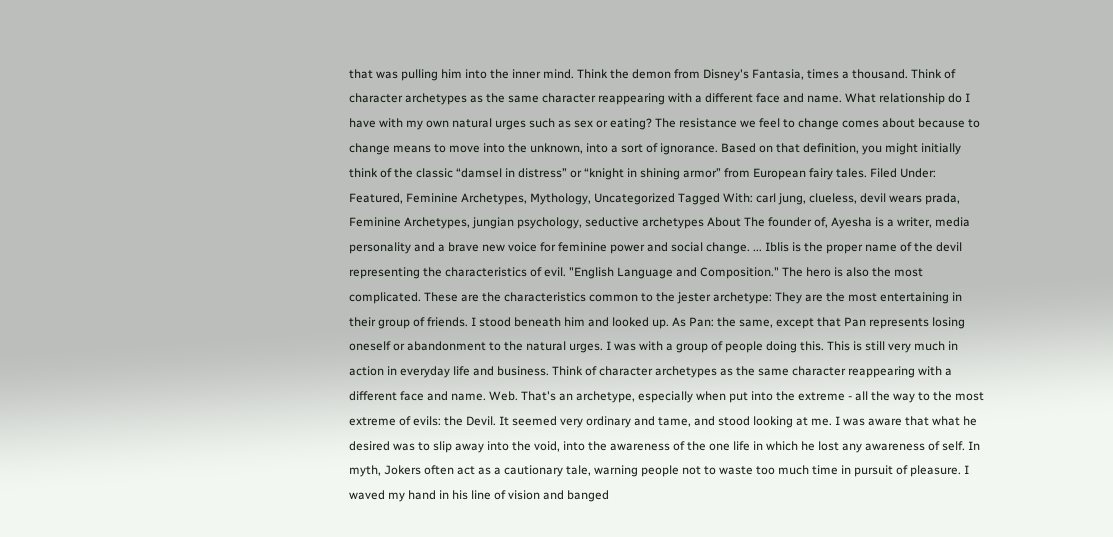that was pulling him into the inner mind. Think the demon from Disney's Fantasia, times a thousand. Think of character archetypes as the same character reappearing with a different face and name. What relationship do I have with my own natural urges such as sex or eating? The resistance we feel to change comes about because to change means to move into the unknown, into a sort of ignorance. Based on that definition, you might initially think of the classic “damsel in distress” or “knight in shining armor” from European fairy tales. Filed Under: Featured, Feminine Archetypes, Mythology, Uncategorized Tagged With: carl jung, clueless, devil wears prada, Feminine Archetypes, jungian psychology, seductive archetypes About The founder of, Ayesha is a writer, media personality and a brave new voice for feminine power and social change. ... Iblis is the proper name of the devil representing the characteristics of evil. "English Language and Composition." The hero is also the most complicated. These are the characteristics common to the jester archetype: They are the most entertaining in their group of friends. I stood beneath him and looked up. As Pan: the same, except that Pan represents losing oneself or abandonment to the natural urges. I was with a group of people doing this. This is still very much in action in everyday life and business. Think of character archetypes as the same character reappearing with a different face and name. Web. That's an archetype, especially when put into the extreme - all the way to the most extreme of evils: the Devil. It seemed very ordinary and tame, and stood looking at me. I was aware that what he desired was to slip away into the void, into the awareness of the one life in which he lost any awareness of self. In myth, Jokers often act as a cautionary tale, warning people not to waste too much time in pursuit of pleasure. I waved my hand in his line of vision and banged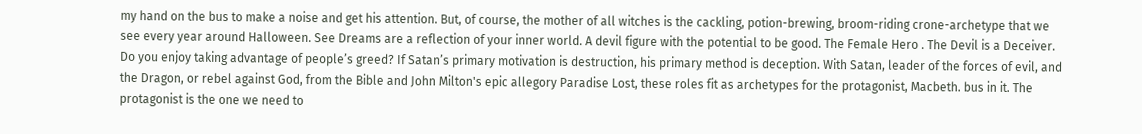my hand on the bus to make a noise and get his attention. But, of course, the mother of all witches is the cackling, potion-brewing, broom-riding crone-archetype that we see every year around Halloween. See Dreams are a reflection of your inner world. A devil figure with the potential to be good. The Female Hero . The Devil is a Deceiver. Do you enjoy taking advantage of people’s greed? If Satan’s primary motivation is destruction, his primary method is deception. With Satan, leader of the forces of evil, and the Dragon, or rebel against God, from the Bible and John Milton's epic allegory Paradise Lost, these roles fit as archetypes for the protagonist, Macbeth. bus in it. The protagonist is the one we need to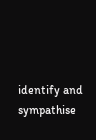identify and sympathise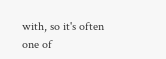with, so it's often one of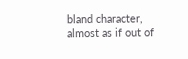bland character, almost as if out of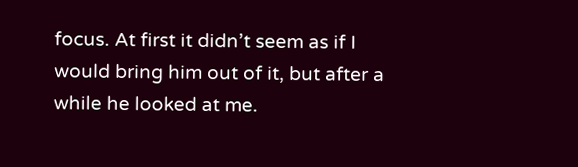focus. At first it didn’t seem as if I would bring him out of it, but after a while he looked at me.